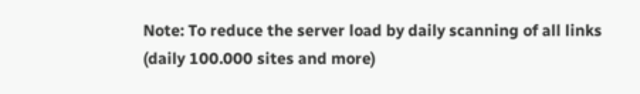Note: To reduce the server load by daily scanning of all links (daily 100.000 sites and more)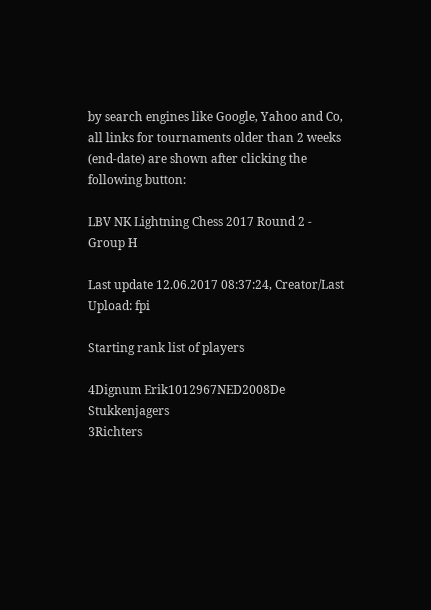by search engines like Google, Yahoo and Co, all links for tournaments older than 2 weeks (end-date) are shown after clicking the following button:

LBV NK Lightning Chess 2017 Round 2 - Group H

Last update 12.06.2017 08:37:24, Creator/Last Upload: fpi

Starting rank list of players

4Dignum Erik1012967NED2008De Stukkenjagers
3Richters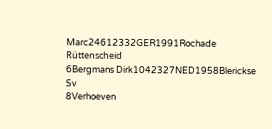Marc24612332GER1991Rochade Rüttenscheid
6Bergmans Dirk1042327NED1958Blerickse Sv
8Verhoeven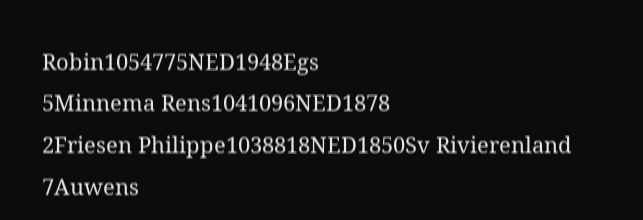Robin1054775NED1948Egs
5Minnema Rens1041096NED1878
2Friesen Philippe1038818NED1850Sv Rivierenland
7Auwens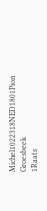Michel1022318NED1801Pion Groesbeek
1Raats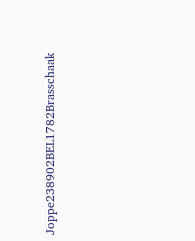Joppe238902BEL1782Brasschaak